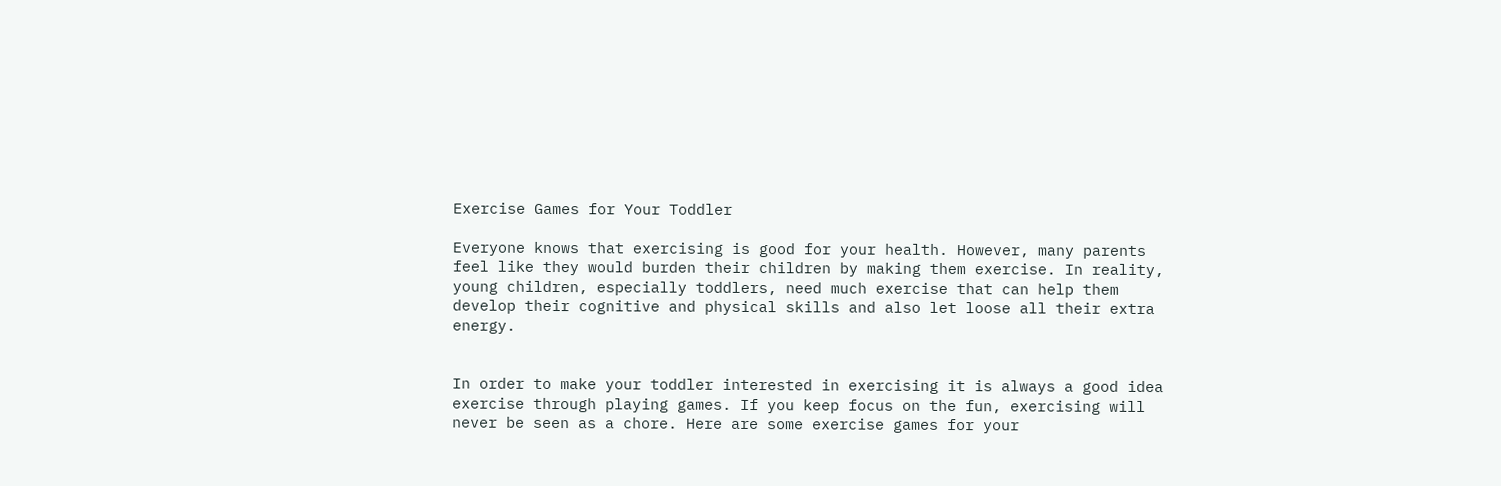Exercise Games for Your Toddler

Everyone knows that exercising is good for your health. However, many parents feel like they would burden their children by making them exercise. In reality, young children, especially toddlers, need much exercise that can help them develop their cognitive and physical skills and also let loose all their extra energy.


In order to make your toddler interested in exercising it is always a good idea exercise through playing games. If you keep focus on the fun, exercising will never be seen as a chore. Here are some exercise games for your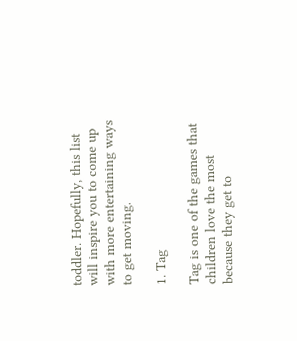toddler. Hopefully, this list will inspire you to come up with more entertaining ways to get moving.

1. Tag

Tag is one of the games that children love the most because they get to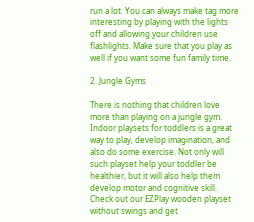run a lot. You can always make tag more interesting by playing with the lights off and allowing your children use flashlights. Make sure that you play as well if you want some fun family time.

2. Jungle Gyms

There is nothing that children love more than playing on a jungle gym. Indoor playsets for toddlers is a great way to play, develop imagination, and also do some exercise. Not only will such playset help your toddler be healthier, but it will also help them develop motor and cognitive skill. Check out our EZPlay wooden playset without swings and get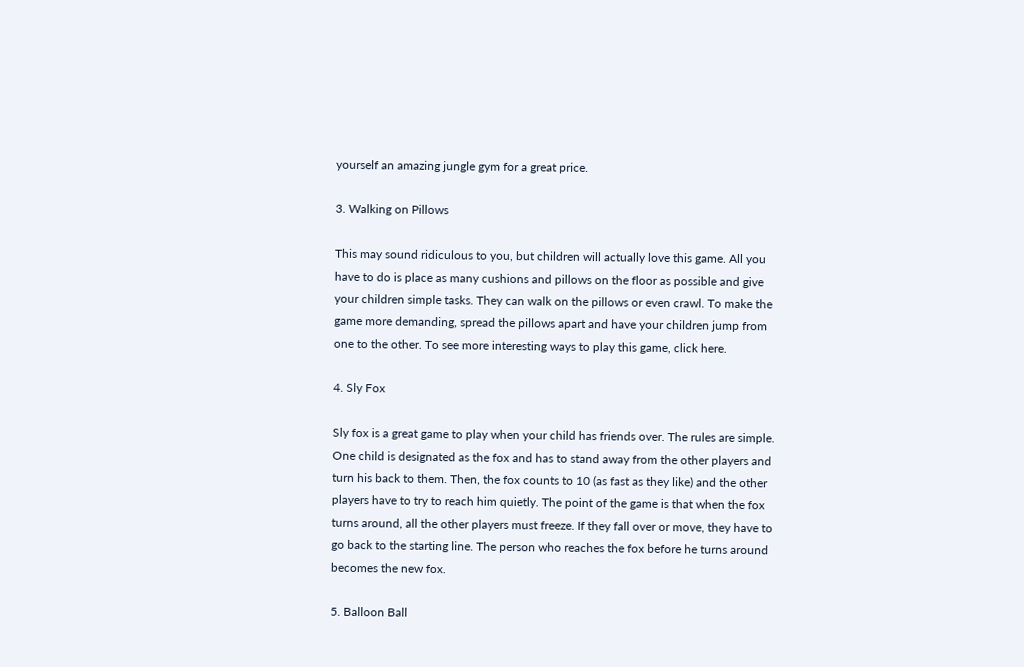yourself an amazing jungle gym for a great price.

3. Walking on Pillows

This may sound ridiculous to you, but children will actually love this game. All you have to do is place as many cushions and pillows on the floor as possible and give your children simple tasks. They can walk on the pillows or even crawl. To make the game more demanding, spread the pillows apart and have your children jump from one to the other. To see more interesting ways to play this game, click here.

4. Sly Fox

Sly fox is a great game to play when your child has friends over. The rules are simple. One child is designated as the fox and has to stand away from the other players and turn his back to them. Then, the fox counts to 10 (as fast as they like) and the other players have to try to reach him quietly. The point of the game is that when the fox turns around, all the other players must freeze. If they fall over or move, they have to go back to the starting line. The person who reaches the fox before he turns around becomes the new fox.

5. Balloon Ball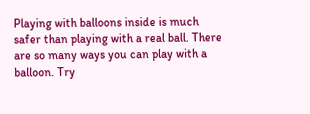Playing with balloons inside is much safer than playing with a real ball. There are so many ways you can play with a balloon. Try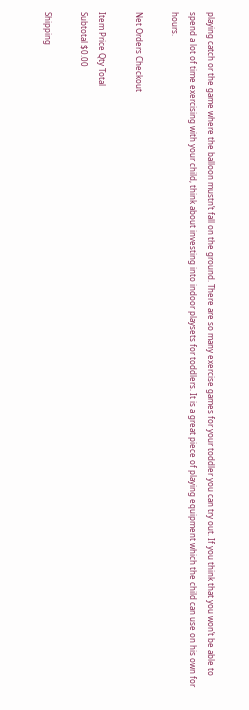playing catch or the game where the balloon mustn’t fall on the ground. There are so many exercise games for your toddler you can try out. If you think that you won’t be able to spend a lot of time exercising with your child, think about investing into indoor playsets for toddlers. It is a great piece of playing equipment which the child can use on his own for hours.

Net Orders Checkout

Item Price Qty Total
Subtotal $0.00

Shipping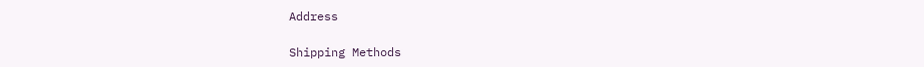Address

Shipping Methods